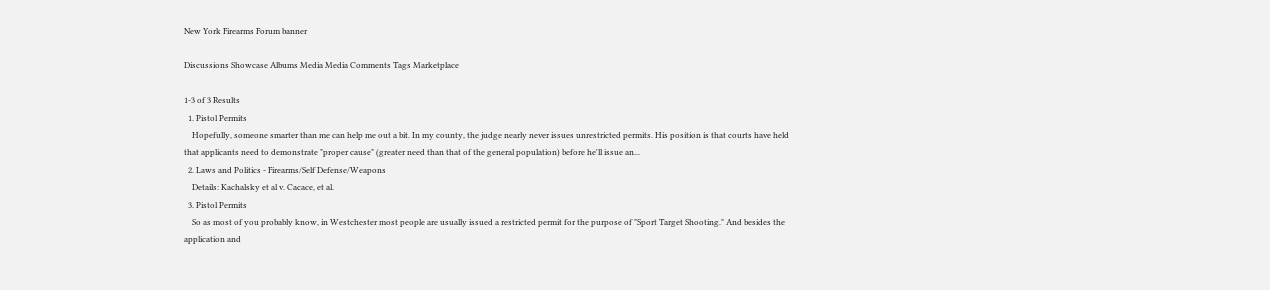New York Firearms Forum banner

Discussions Showcase Albums Media Media Comments Tags Marketplace

1-3 of 3 Results
  1. Pistol Permits
    Hopefully, someone smarter than me can help me out a bit. In my county, the judge nearly never issues unrestricted permits. His position is that courts have held that applicants need to demonstrate "proper cause" (greater need than that of the general population) before he'll issue an...
  2. Laws and Politics - Firearms/Self Defense/Weapons
    Details: Kachalsky et al v. Cacace, et al.
  3. Pistol Permits
    So as most of you probably know, in Westchester most people are usually issued a restricted permit for the purpose of "Sport Target Shooting." And besides the application and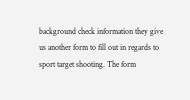background check information they give us another form to fill out in regards to sport target shooting. The form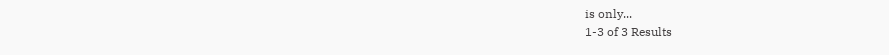is only...
1-3 of 3 Results